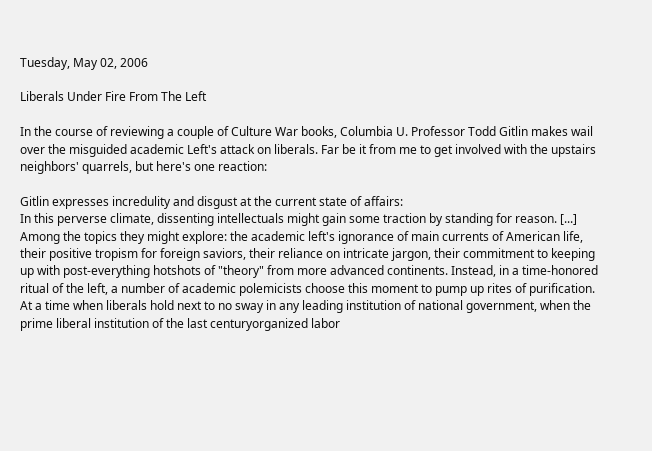Tuesday, May 02, 2006

Liberals Under Fire From The Left

In the course of reviewing a couple of Culture War books, Columbia U. Professor Todd Gitlin makes wail over the misguided academic Left's attack on liberals. Far be it from me to get involved with the upstairs neighbors' quarrels, but here's one reaction:

Gitlin expresses incredulity and disgust at the current state of affairs:
In this perverse climate, dissenting intellectuals might gain some traction by standing for reason. [...] Among the topics they might explore: the academic left's ignorance of main currents of American life, their positive tropism for foreign saviors, their reliance on intricate jargon, their commitment to keeping up with post-everything hotshots of "theory" from more advanced continents. Instead, in a time-honored ritual of the left, a number of academic polemicists choose this moment to pump up rites of purification. At a time when liberals hold next to no sway in any leading institution of national government, when the prime liberal institution of the last centuryorganized labor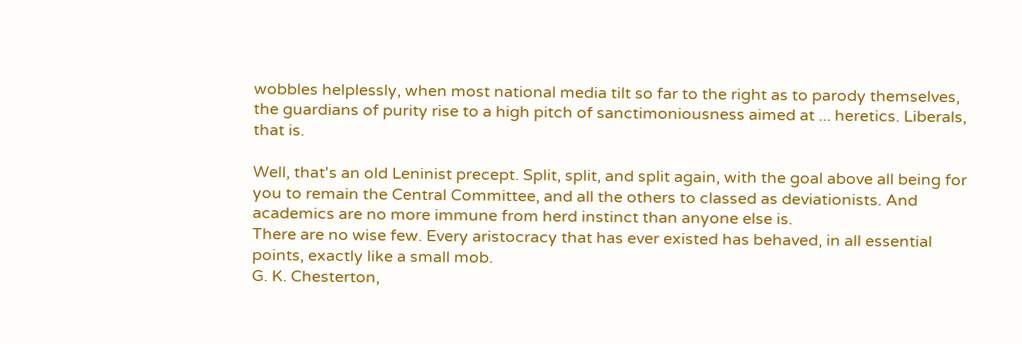wobbles helplessly, when most national media tilt so far to the right as to parody themselves, the guardians of purity rise to a high pitch of sanctimoniousness aimed at ... heretics. Liberals, that is.

Well, that's an old Leninist precept. Split, split, and split again, with the goal above all being for you to remain the Central Committee, and all the others to classed as deviationists. And academics are no more immune from herd instinct than anyone else is.
There are no wise few. Every aristocracy that has ever existed has behaved, in all essential points, exactly like a small mob.
G. K. Chesterton,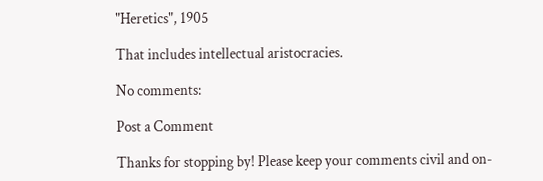"Heretics", 1905

That includes intellectual aristocracies.

No comments:

Post a Comment

Thanks for stopping by! Please keep your comments civil and on-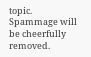topic. Spammage will be cheerfully removed.